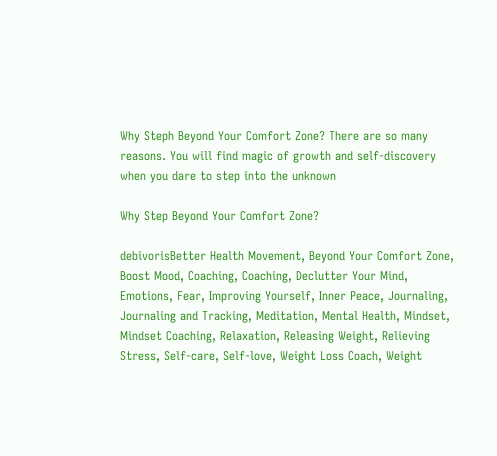Why Steph Beyond Your Comfort Zone? There are so many reasons. You will find magic of growth and self-discovery when you dare to step into the unknown

Why Step Beyond Your Comfort Zone?

debivorisBetter Health Movement, Beyond Your Comfort Zone, Boost Mood, Coaching, Coaching, Declutter Your Mind, Emotions, Fear, Improving Yourself, Inner Peace, Journaling, Journaling and Tracking, Meditation, Mental Health, Mindset, Mindset Coaching, Relaxation, Releasing Weight, Relieving Stress, Self-care, Self-love, Weight Loss Coach, Weight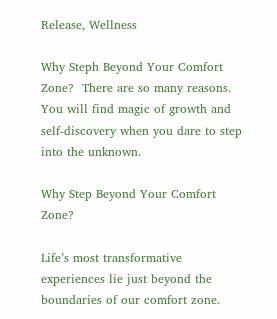Release, Wellness

Why Steph Beyond Your Comfort Zone?  There are so many reasons.  You will find magic of growth and self-discovery when you dare to step into the unknown.

Why Step Beyond Your Comfort Zone?

Life’s most transformative experiences lie just beyond the boundaries of our comfort zone.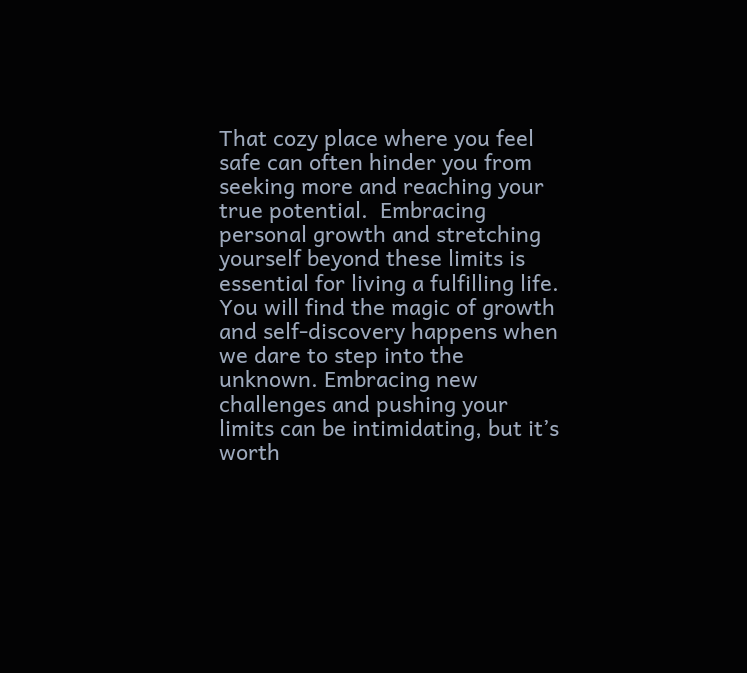That cozy place where you feel safe can often hinder you from seeking more and reaching your true potential.  Embracing personal growth and stretching yourself beyond these limits is essential for living a fulfilling life.   You will find the magic of growth and self-discovery happens when we dare to step into the unknown. Embracing new challenges and pushing your limits can be intimidating, but it’s worth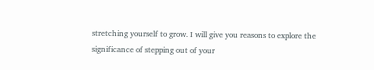stretching yourself to grow. I will give you reasons to explore the significance of stepping out of your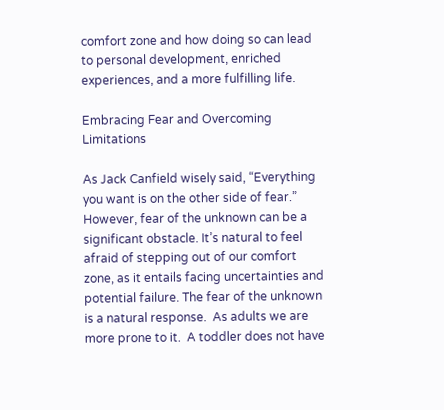comfort zone and how doing so can lead to personal development, enriched experiences, and a more fulfilling life.

Embracing Fear and Overcoming Limitations

As Jack Canfield wisely said, “Everything you want is on the other side of fear.” However, fear of the unknown can be a significant obstacle. It’s natural to feel afraid of stepping out of our comfort zone, as it entails facing uncertainties and potential failure. The fear of the unknown is a natural response.  As adults we are more prone to it.  A toddler does not have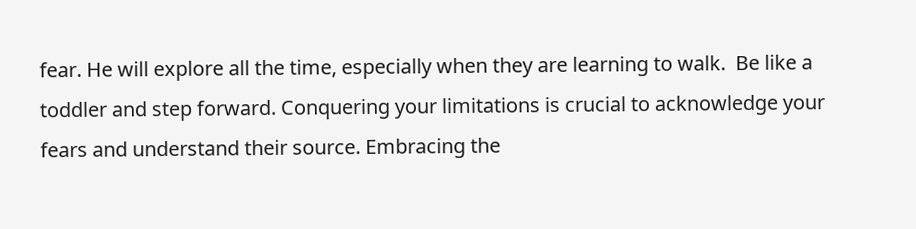fear. He will explore all the time, especially when they are learning to walk.  Be like a toddler and step forward. Conquering your limitations is crucial to acknowledge your fears and understand their source. Embracing the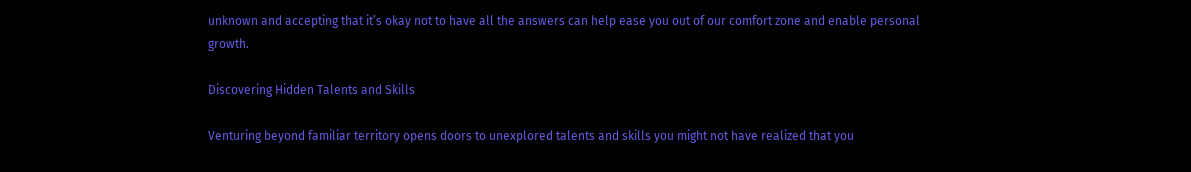unknown and accepting that it’s okay not to have all the answers can help ease you out of our comfort zone and enable personal growth.

Discovering Hidden Talents and Skills

Venturing beyond familiar territory opens doors to unexplored talents and skills you might not have realized that you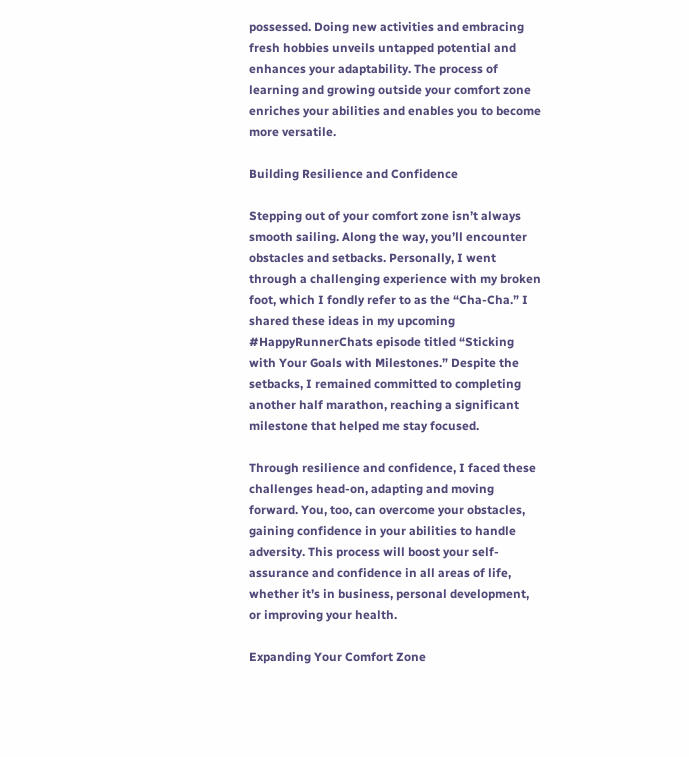possessed. Doing new activities and embracing fresh hobbies unveils untapped potential and enhances your adaptability. The process of learning and growing outside your comfort zone enriches your abilities and enables you to become more versatile.

Building Resilience and Confidence

Stepping out of your comfort zone isn’t always smooth sailing. Along the way, you’ll encounter obstacles and setbacks. Personally, I went through a challenging experience with my broken foot, which I fondly refer to as the “Cha-Cha.” I shared these ideas in my upcoming #HappyRunnerChats episode titled “Sticking with Your Goals with Milestones.” Despite the setbacks, I remained committed to completing another half marathon, reaching a significant milestone that helped me stay focused.

Through resilience and confidence, I faced these challenges head-on, adapting and moving forward. You, too, can overcome your obstacles, gaining confidence in your abilities to handle adversity. This process will boost your self-assurance and confidence in all areas of life, whether it’s in business, personal development, or improving your health.

Expanding Your Comfort Zone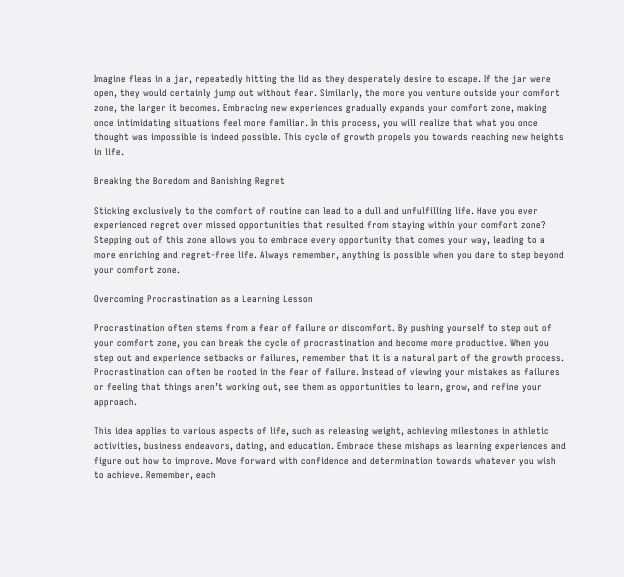Imagine fleas in a jar, repeatedly hitting the lid as they desperately desire to escape. If the jar were open, they would certainly jump out without fear. Similarly, the more you venture outside your comfort zone, the larger it becomes. Embracing new experiences gradually expands your comfort zone, making once intimidating situations feel more familiar. In this process, you will realize that what you once thought was impossible is indeed possible. This cycle of growth propels you towards reaching new heights in life.

Breaking the Boredom and Banishing Regret

Sticking exclusively to the comfort of routine can lead to a dull and unfulfilling life. Have you ever experienced regret over missed opportunities that resulted from staying within your comfort zone? Stepping out of this zone allows you to embrace every opportunity that comes your way, leading to a more enriching and regret-free life. Always remember, anything is possible when you dare to step beyond your comfort zone.

Overcoming Procrastination as a Learning Lesson

Procrastination often stems from a fear of failure or discomfort. By pushing yourself to step out of your comfort zone, you can break the cycle of procrastination and become more productive. When you step out and experience setbacks or failures, remember that it is a natural part of the growth process. Procrastination can often be rooted in the fear of failure. Instead of viewing your mistakes as failures or feeling that things aren’t working out, see them as opportunities to learn, grow, and refine your approach.

This idea applies to various aspects of life, such as releasing weight, achieving milestones in athletic activities, business endeavors, dating, and education. Embrace these mishaps as learning experiences and figure out how to improve. Move forward with confidence and determination towards whatever you wish to achieve. Remember, each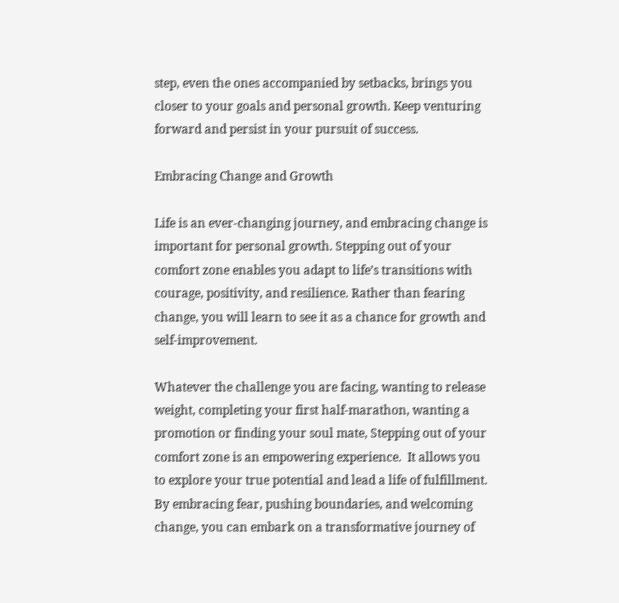step, even the ones accompanied by setbacks, brings you closer to your goals and personal growth. Keep venturing forward and persist in your pursuit of success.

Embracing Change and Growth

Life is an ever-changing journey, and embracing change is important for personal growth. Stepping out of your comfort zone enables you adapt to life’s transitions with courage, positivity, and resilience. Rather than fearing change, you will learn to see it as a chance for growth and self-improvement.

Whatever the challenge you are facing, wanting to release weight, completing your first half-marathon, wanting a promotion or finding your soul mate, Stepping out of your comfort zone is an empowering experience.  It allows you to explore your true potential and lead a life of fulfillment. By embracing fear, pushing boundaries, and welcoming change, you can embark on a transformative journey of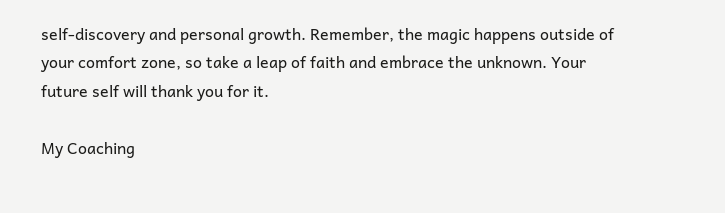self-discovery and personal growth. Remember, the magic happens outside of your comfort zone, so take a leap of faith and embrace the unknown. Your future self will thank you for it.

My Coaching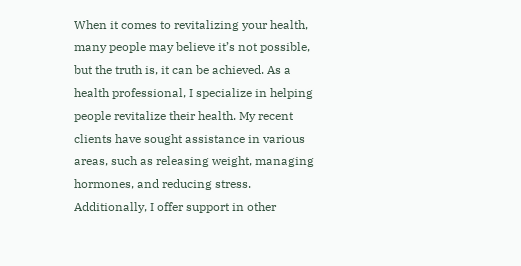When it comes to revitalizing your health, many people may believe it’s not possible, but the truth is, it can be achieved. As a health professional, I specialize in helping people revitalize their health. My recent clients have sought assistance in various areas, such as releasing weight, managing hormones, and reducing stress. Additionally, I offer support in other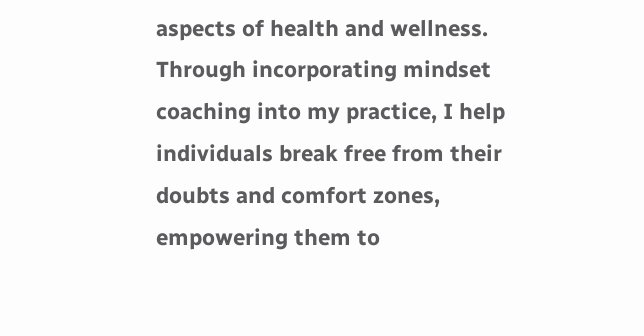aspects of health and wellness. Through incorporating mindset coaching into my practice, I help individuals break free from their doubts and comfort zones, empowering them to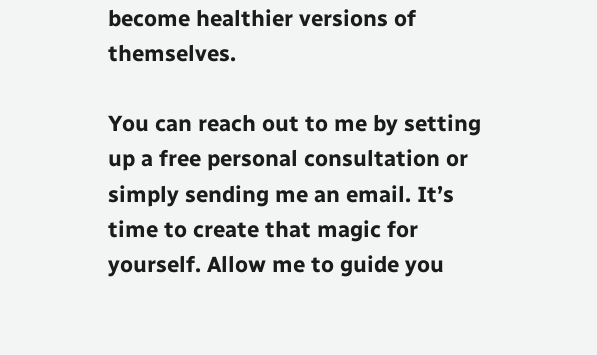become healthier versions of themselves.

You can reach out to me by setting up a free personal consultation or simply sending me an email. It’s time to create that magic for yourself. Allow me to guide you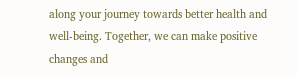along your journey towards better health and well-being. Together, we can make positive changes and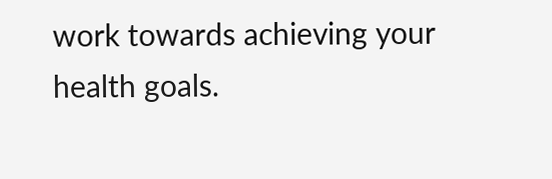work towards achieving your health goals.